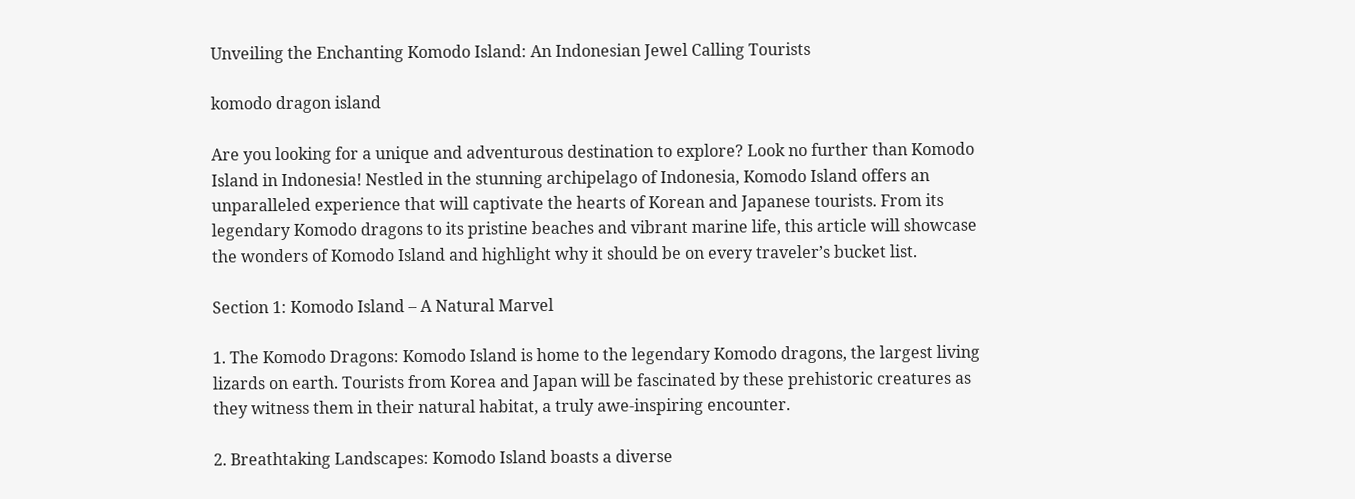Unveiling the Enchanting Komodo Island: An Indonesian Jewel Calling Tourists

komodo dragon island

Are you looking for a unique and adventurous destination to explore? Look no further than Komodo Island in Indonesia! Nestled in the stunning archipelago of Indonesia, Komodo Island offers an unparalleled experience that will captivate the hearts of Korean and Japanese tourists. From its legendary Komodo dragons to its pristine beaches and vibrant marine life, this article will showcase the wonders of Komodo Island and highlight why it should be on every traveler’s bucket list.

Section 1: Komodo Island – A Natural Marvel

1. The Komodo Dragons: Komodo Island is home to the legendary Komodo dragons, the largest living lizards on earth. Tourists from Korea and Japan will be fascinated by these prehistoric creatures as they witness them in their natural habitat, a truly awe-inspiring encounter.

2. Breathtaking Landscapes: Komodo Island boasts a diverse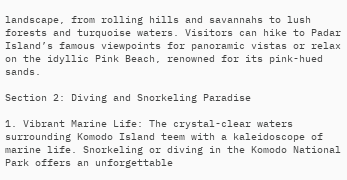landscape, from rolling hills and savannahs to lush forests and turquoise waters. Visitors can hike to Padar Island’s famous viewpoints for panoramic vistas or relax on the idyllic Pink Beach, renowned for its pink-hued sands.

Section 2: Diving and Snorkeling Paradise

1. Vibrant Marine Life: The crystal-clear waters surrounding Komodo Island teem with a kaleidoscope of marine life. Snorkeling or diving in the Komodo National Park offers an unforgettable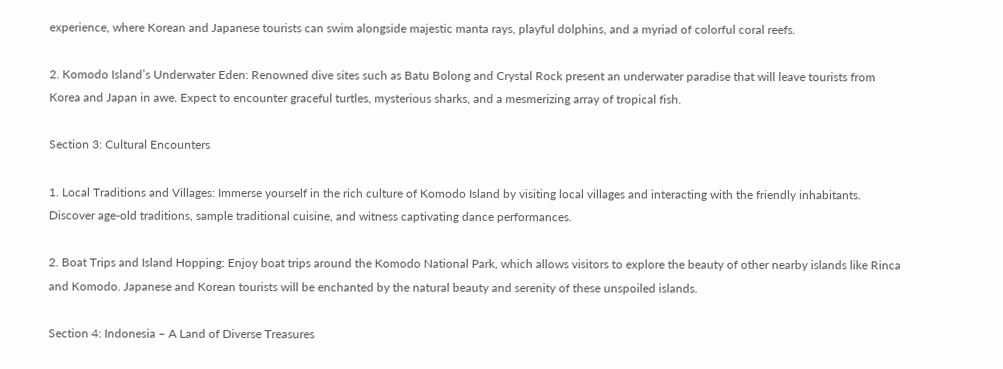experience, where Korean and Japanese tourists can swim alongside majestic manta rays, playful dolphins, and a myriad of colorful coral reefs.

2. Komodo Island’s Underwater Eden: Renowned dive sites such as Batu Bolong and Crystal Rock present an underwater paradise that will leave tourists from Korea and Japan in awe. Expect to encounter graceful turtles, mysterious sharks, and a mesmerizing array of tropical fish.

Section 3: Cultural Encounters

1. Local Traditions and Villages: Immerse yourself in the rich culture of Komodo Island by visiting local villages and interacting with the friendly inhabitants. Discover age-old traditions, sample traditional cuisine, and witness captivating dance performances.

2. Boat Trips and Island Hopping: Enjoy boat trips around the Komodo National Park, which allows visitors to explore the beauty of other nearby islands like Rinca and Komodo. Japanese and Korean tourists will be enchanted by the natural beauty and serenity of these unspoiled islands.

Section 4: Indonesia – A Land of Diverse Treasures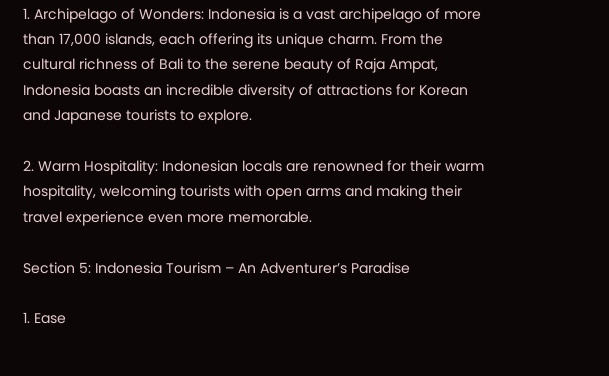1. Archipelago of Wonders: Indonesia is a vast archipelago of more than 17,000 islands, each offering its unique charm. From the cultural richness of Bali to the serene beauty of Raja Ampat, Indonesia boasts an incredible diversity of attractions for Korean and Japanese tourists to explore.

2. Warm Hospitality: Indonesian locals are renowned for their warm hospitality, welcoming tourists with open arms and making their travel experience even more memorable.

Section 5: Indonesia Tourism – An Adventurer’s Paradise

1. Ease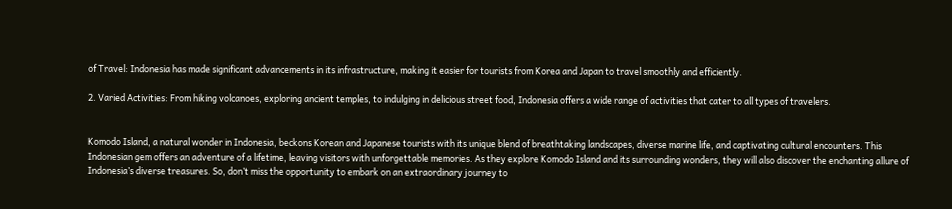of Travel: Indonesia has made significant advancements in its infrastructure, making it easier for tourists from Korea and Japan to travel smoothly and efficiently.

2. Varied Activities: From hiking volcanoes, exploring ancient temples, to indulging in delicious street food, Indonesia offers a wide range of activities that cater to all types of travelers.


Komodo Island, a natural wonder in Indonesia, beckons Korean and Japanese tourists with its unique blend of breathtaking landscapes, diverse marine life, and captivating cultural encounters. This Indonesian gem offers an adventure of a lifetime, leaving visitors with unforgettable memories. As they explore Komodo Island and its surrounding wonders, they will also discover the enchanting allure of Indonesia’s diverse treasures. So, don’t miss the opportunity to embark on an extraordinary journey to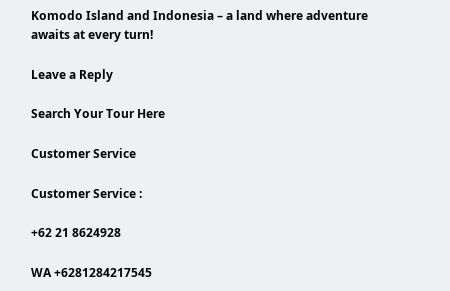Komodo Island and Indonesia – a land where adventure awaits at every turn!

Leave a Reply

Search Your Tour Here

Customer Service

Customer Service :

+62 21 8624928

WA +6281284217545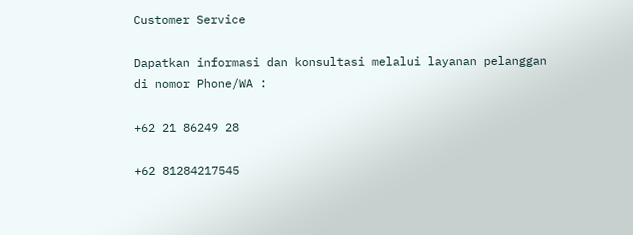Customer Service

Dapatkan informasi dan konsultasi melalui layanan pelanggan di nomor Phone/WA :

+62 21 86249 28

+62 81284217545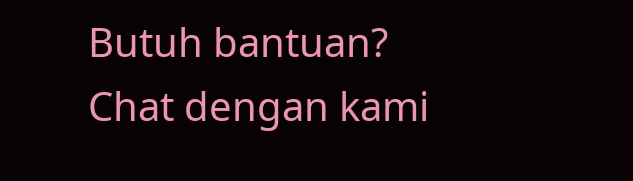Butuh bantuan? Chat dengan kami